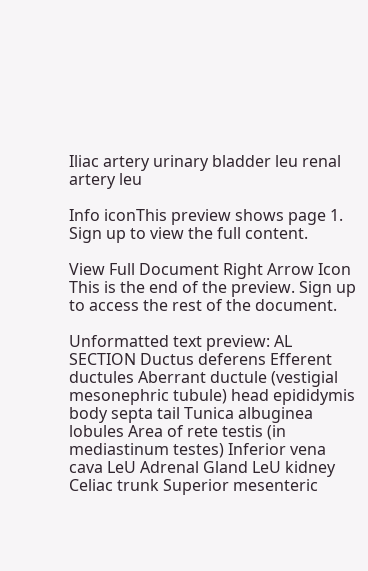Iliac artery urinary bladder leu renal artery leu

Info iconThis preview shows page 1. Sign up to view the full content.

View Full Document Right Arrow Icon
This is the end of the preview. Sign up to access the rest of the document.

Unformatted text preview: AL SECTION Ductus deferens Efferent ductules Aberrant ductule (vestigial mesonephric tubule) head epididymis body septa tail Tunica albuginea lobules Area of rete testis (in mediastinum testes) Inferior vena cava LeU Adrenal Gland LeU kidney Celiac trunk Superior mesenteric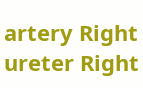artery Right ureter Right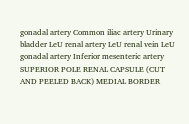gonadal artery Common iliac artery Urinary bladder LeU renal artery LeU renal vein LeU gonadal artery Inferior mesenteric artery SUPERIOR POLE RENAL CAPSULE (CUT AND PEELED BACK) MEDIAL BORDER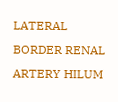LATERAL BORDER RENAL ARTERY HILUM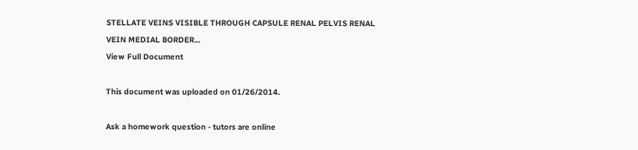STELLATE VEINS VISIBLE THROUGH CAPSULE RENAL PELVIS RENAL VEIN MEDIAL BORDER...
View Full Document

This document was uploaded on 01/26/2014.

Ask a homework question - tutors are online